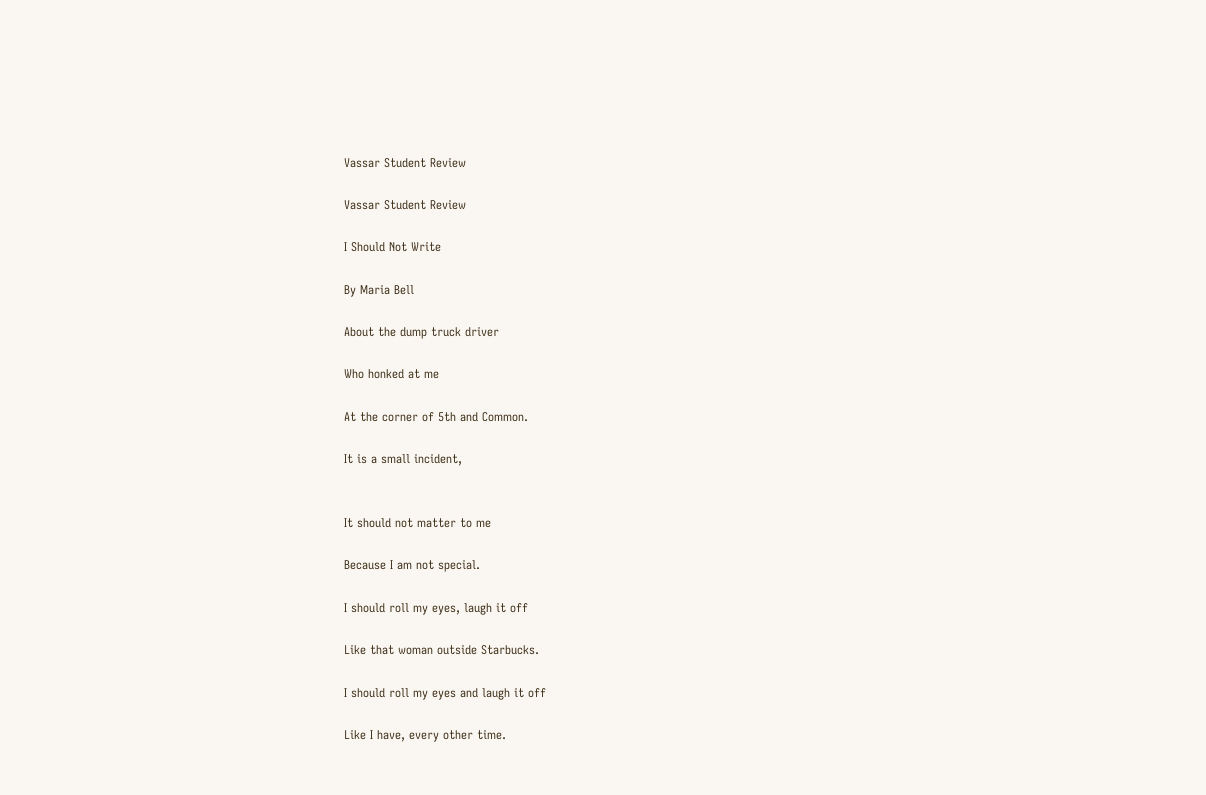Vassar Student Review

Vassar Student Review

I Should Not Write

By Maria Bell

About the dump truck driver

Who honked at me

At the corner of 5th and Common.

It is a small incident,


It should not matter to me

Because I am not special.

I should roll my eyes, laugh it off

Like that woman outside Starbucks.

I should roll my eyes and laugh it off

Like I have, every other time.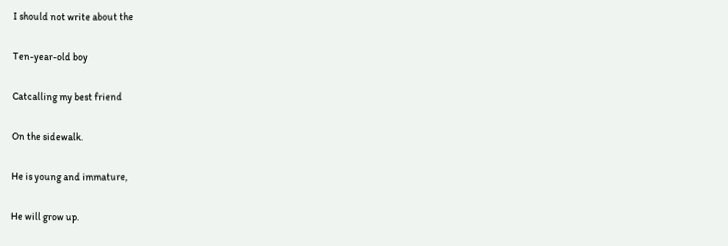I should not write about the

Ten-year-old boy

Catcalling my best friend

On the sidewalk.

He is young and immature,

He will grow up.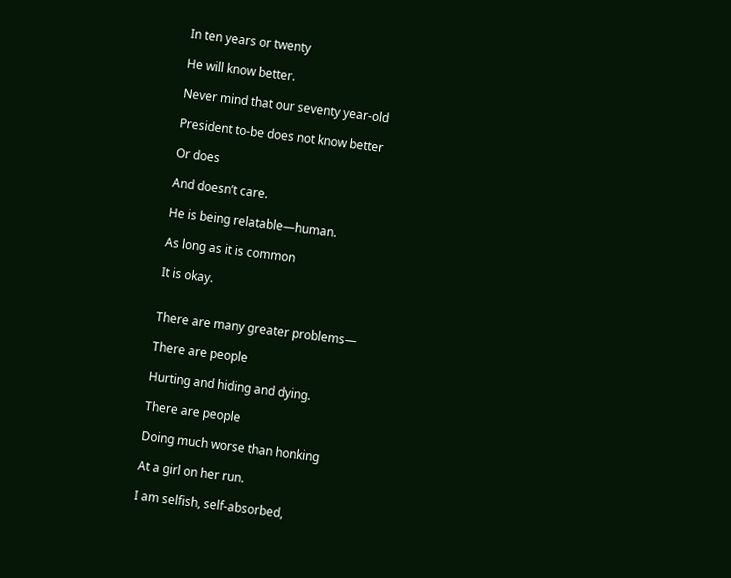In ten years or twenty

He will know better.

Never mind that our seventy year-old

President to-be does not know better

Or does

And doesn’t care.

He is being relatable—human.

As long as it is common

It is okay.


There are many greater problems—

There are people

Hurting and hiding and dying.

There are people

Doing much worse than honking

At a girl on her run.

I am selfish, self-absorbed,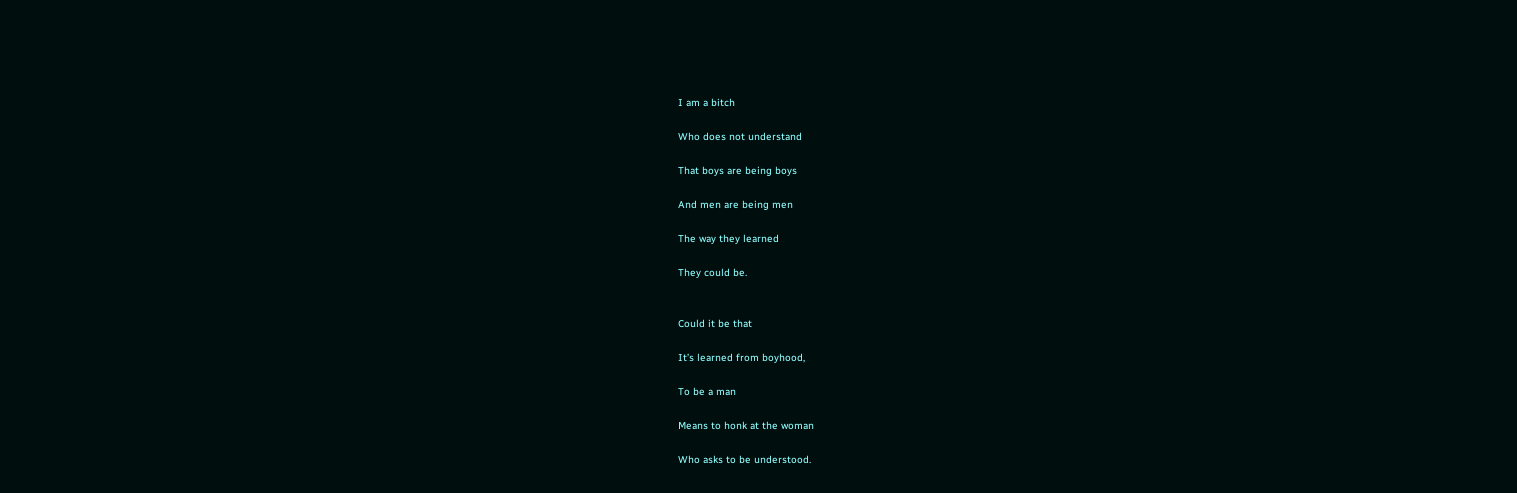I am a bitch

Who does not understand

That boys are being boys

And men are being men

The way they learned

They could be.


Could it be that

It’s learned from boyhood,

To be a man

Means to honk at the woman

Who asks to be understood.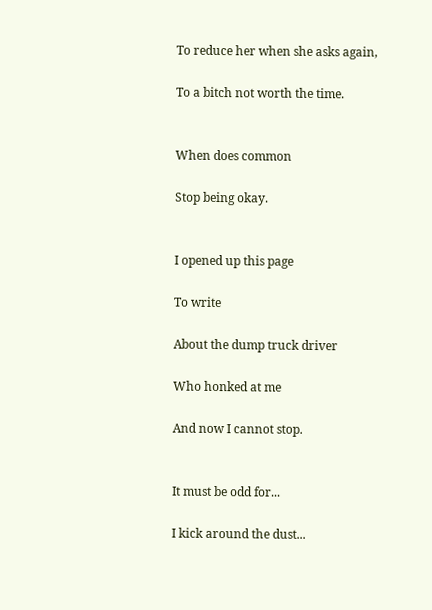To reduce her when she asks again,

To a bitch not worth the time.


When does common

Stop being okay.


I opened up this page

To write

About the dump truck driver

Who honked at me

And now I cannot stop.


It must be odd for...

I kick around the dust...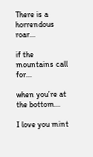There is a horrendous roar...

if the mountains call for...

when you’re at the bottom...

I love you mint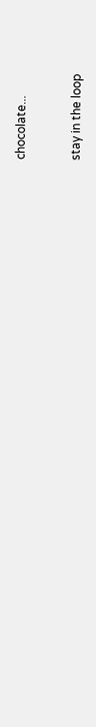chocolate...


stay in the loop